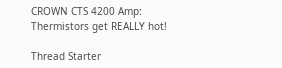CROWN CTS 4200 Amp: Thermistors get REALLY hot!

Thread Starter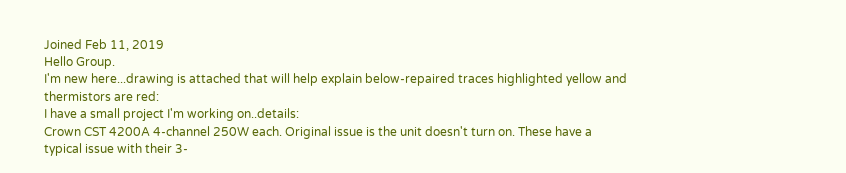Joined Feb 11, 2019
Hello Group.
I'm new here...drawing is attached that will help explain below-repaired traces highlighted yellow and thermistors are red:
I have a small project I'm working on..details:
Crown CST 4200A 4-channel 250W each. Original issue is the unit doesn't turn on. These have a typical issue with their 3-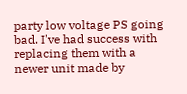party low voltage PS going bad. I've had success with replacing them with a newer unit made by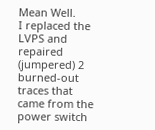Mean Well.
I replaced the LVPS and repaired (jumpered) 2 burned-out traces that came from the power switch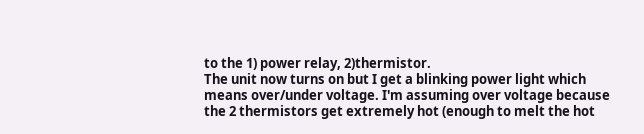to the 1) power relay, 2)thermistor.
The unit now turns on but I get a blinking power light which means over/under voltage. I'm assuming over voltage because the 2 thermistors get extremely hot (enough to melt the hot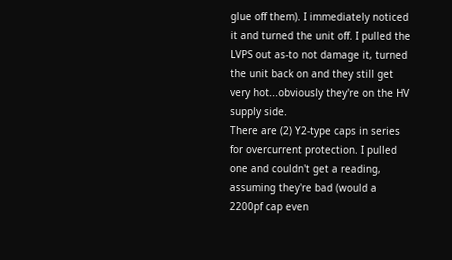glue off them). I immediately noticed it and turned the unit off. I pulled the LVPS out as-to not damage it, turned the unit back on and they still get very hot...obviously they're on the HV supply side.
There are (2) Y2-type caps in series for overcurrent protection. I pulled one and couldn't get a reading, assuming they're bad (would a 2200pf cap even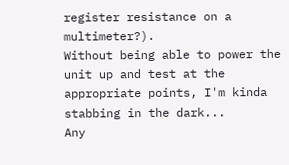register resistance on a multimeter?).
Without being able to power the unit up and test at the appropriate points, I'm kinda stabbing in the dark...
Any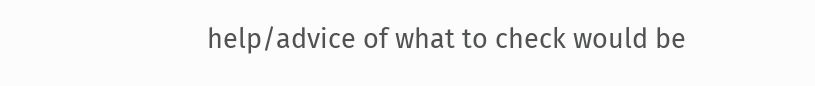help/advice of what to check would be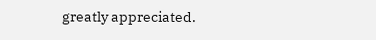greatly appreciated.